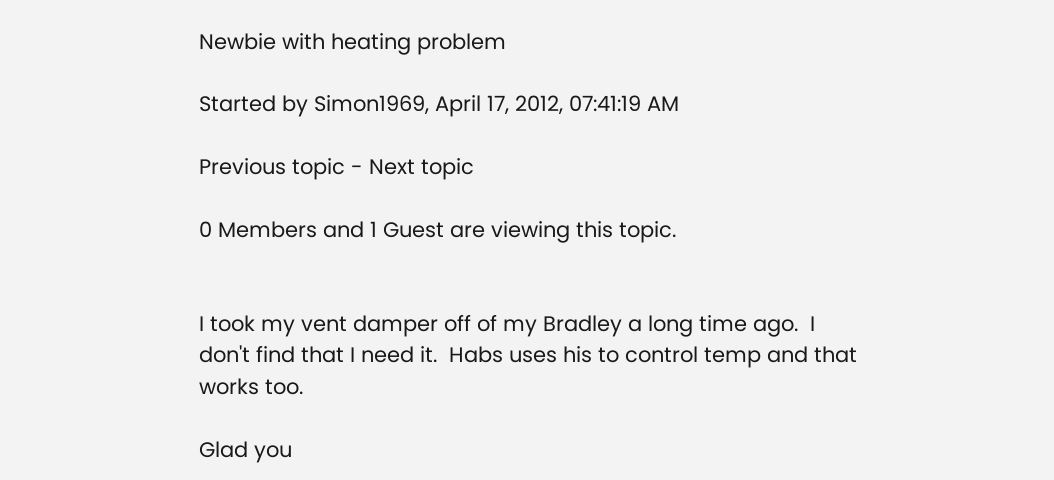Newbie with heating problem

Started by Simon1969, April 17, 2012, 07:41:19 AM

Previous topic - Next topic

0 Members and 1 Guest are viewing this topic.


I took my vent damper off of my Bradley a long time ago.  I don't find that I need it.  Habs uses his to control temp and that works too.

Glad you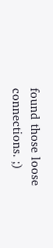found those loose connections. ;)